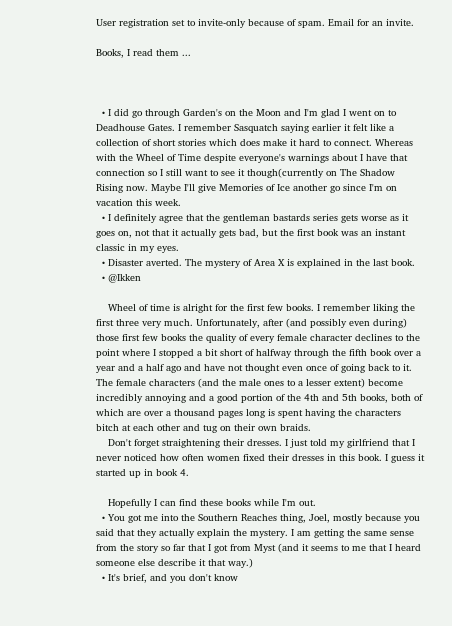User registration set to invite-only because of spam. Email for an invite.

Books, I read them ...



  • I did go through Garden's on the Moon and I'm glad I went on to Deadhouse Gates. I remember Sasquatch saying earlier it felt like a collection of short stories which does make it hard to connect. Whereas with the Wheel of Time despite everyone's warnings about I have that connection so I still want to see it though(currently on The Shadow Rising now. Maybe I'll give Memories of Ice another go since I'm on vacation this week.
  • I definitely agree that the gentleman bastards series gets worse as it goes on, not that it actually gets bad, but the first book was an instant classic in my eyes.
  • Disaster averted. The mystery of Area X is explained in the last book.
  • @Ikken

    Wheel of time is alright for the first few books. I remember liking the first three very much. Unfortunately, after (and possibly even during) those first few books the quality of every female character declines to the point where I stopped a bit short of halfway through the fifth book over a year and a half ago and have not thought even once of going back to it. The female characters (and the male ones to a lesser extent) become incredibly annoying and a good portion of the 4th and 5th books, both of which are over a thousand pages long is spent having the characters bitch at each other and tug on their own braids.
    Don't forget straightening their dresses. I just told my girlfriend that I never noticed how often women fixed their dresses in this book. I guess it started up in book 4.

    Hopefully I can find these books while I'm out.
  • You got me into the Southern Reaches thing, Joel, mostly because you said that they actually explain the mystery. I am getting the same sense from the story so far that I got from Myst (and it seems to me that I heard someone else describe it that way.)
  • It's brief, and you don't know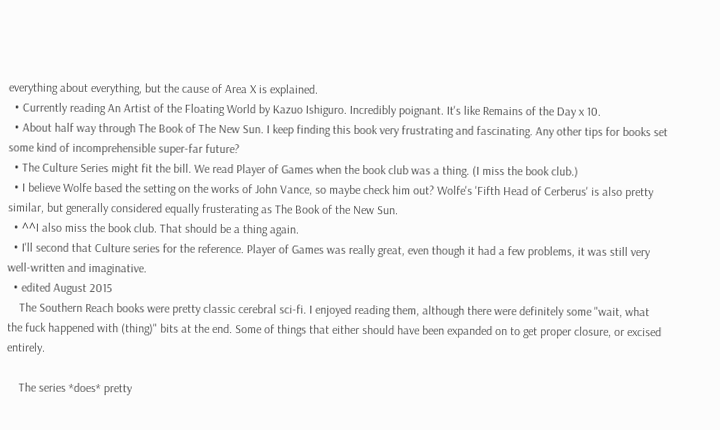everything about everything, but the cause of Area X is explained.
  • Currently reading An Artist of the Floating World by Kazuo Ishiguro. Incredibly poignant. It's like Remains of the Day x 10.
  • About half way through The Book of The New Sun. I keep finding this book very frustrating and fascinating. Any other tips for books set some kind of incomprehensible super-far future?
  • The Culture Series might fit the bill. We read Player of Games when the book club was a thing. (I miss the book club.)
  • I believe Wolfe based the setting on the works of John Vance, so maybe check him out? Wolfe's 'Fifth Head of Cerberus' is also pretty similar, but generally considered equally frusterating as The Book of the New Sun.
  • ^^I also miss the book club. That should be a thing again.
  • I'll second that Culture series for the reference. Player of Games was really great, even though it had a few problems, it was still very well-written and imaginative.
  • edited August 2015
    The Southern Reach books were pretty classic cerebral sci-fi. I enjoyed reading them, although there were definitely some "wait, what the fuck happened with (thing)" bits at the end. Some of things that either should have been expanded on to get proper closure, or excised entirely.

    The series *does* pretty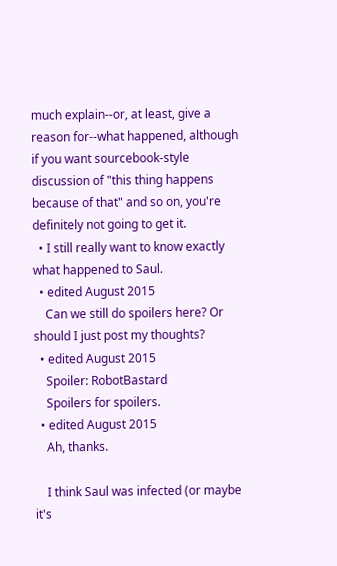much explain--or, at least, give a reason for--what happened, although if you want sourcebook-style discussion of "this thing happens because of that" and so on, you're definitely not going to get it.
  • I still really want to know exactly what happened to Saul.
  • edited August 2015
    Can we still do spoilers here? Or should I just post my thoughts?
  • edited August 2015
    Spoiler: RobotBastard
    Spoilers for spoilers.
  • edited August 2015
    Ah, thanks.

    I think Saul was infected (or maybe it's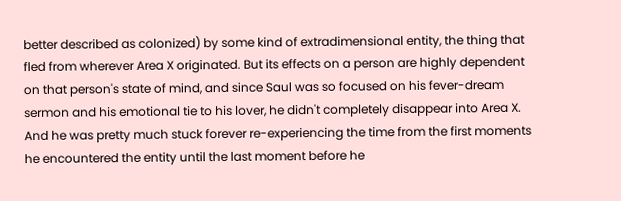better described as colonized) by some kind of extradimensional entity, the thing that fled from wherever Area X originated. But its effects on a person are highly dependent on that person's state of mind, and since Saul was so focused on his fever-dream sermon and his emotional tie to his lover, he didn't completely disappear into Area X. And he was pretty much stuck forever re-experiencing the time from the first moments he encountered the entity until the last moment before he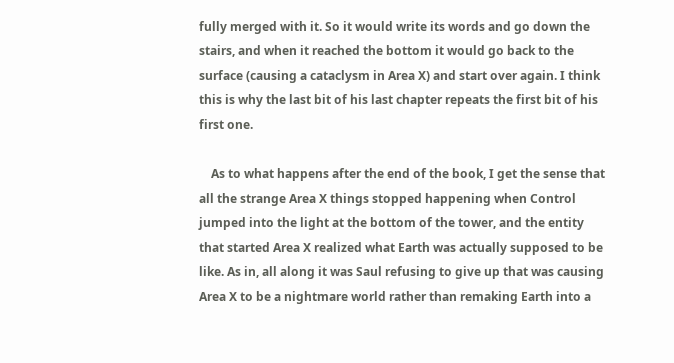fully merged with it. So it would write its words and go down the stairs, and when it reached the bottom it would go back to the surface (causing a cataclysm in Area X) and start over again. I think this is why the last bit of his last chapter repeats the first bit of his first one.

    As to what happens after the end of the book, I get the sense that all the strange Area X things stopped happening when Control jumped into the light at the bottom of the tower, and the entity that started Area X realized what Earth was actually supposed to be like. As in, all along it was Saul refusing to give up that was causing Area X to be a nightmare world rather than remaking Earth into a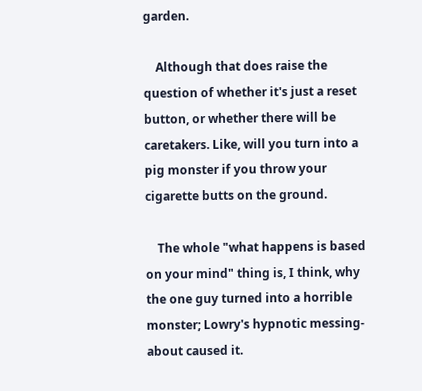garden.

    Although that does raise the question of whether it's just a reset button, or whether there will be caretakers. Like, will you turn into a pig monster if you throw your cigarette butts on the ground.

    The whole "what happens is based on your mind" thing is, I think, why the one guy turned into a horrible monster; Lowry's hypnotic messing-about caused it.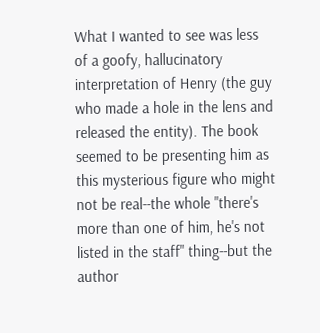What I wanted to see was less of a goofy, hallucinatory interpretation of Henry (the guy who made a hole in the lens and released the entity). The book seemed to be presenting him as this mysterious figure who might not be real--the whole "there's more than one of him, he's not listed in the staff" thing--but the author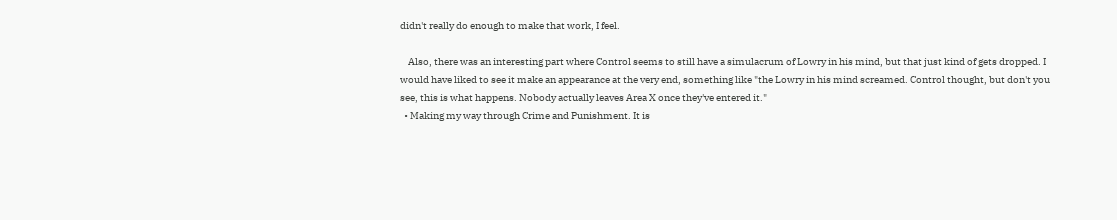didn't really do enough to make that work, I feel.

    Also, there was an interesting part where Control seems to still have a simulacrum of Lowry in his mind, but that just kind of gets dropped. I would have liked to see it make an appearance at the very end, something like "the Lowry in his mind screamed. Control thought, but don't you see, this is what happens. Nobody actually leaves Area X once they've entered it."
  • Making my way through Crime and Punishment. It is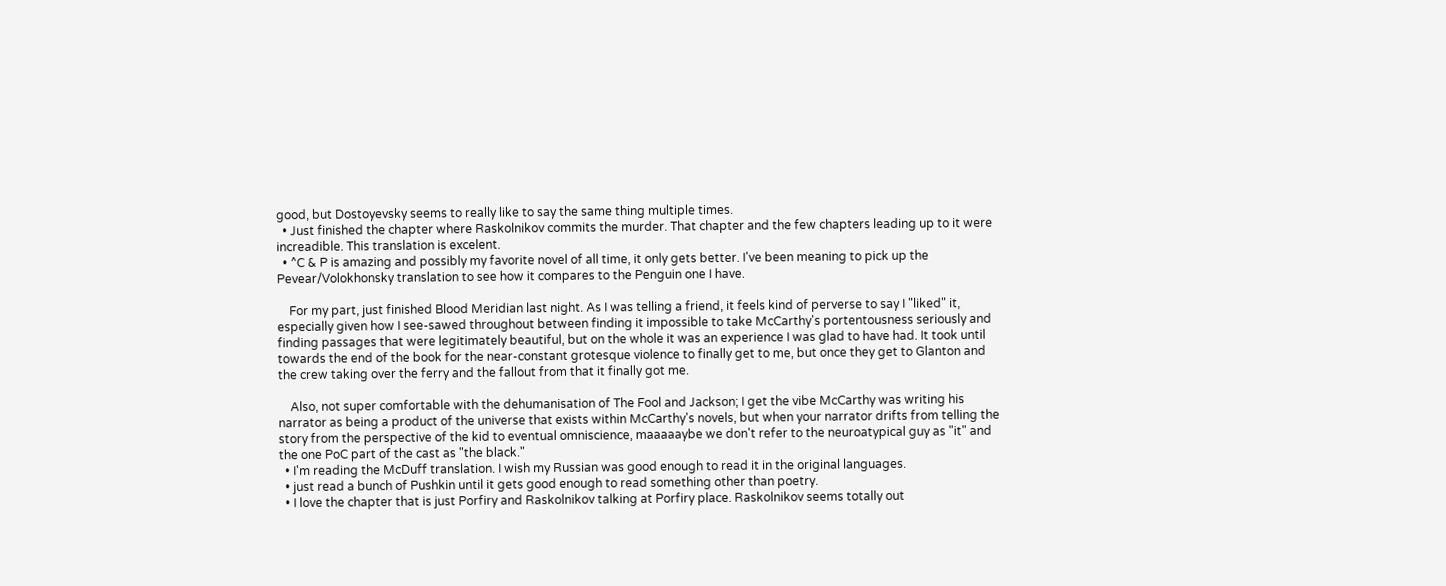good, but Dostoyevsky seems to really like to say the same thing multiple times.
  • Just finished the chapter where Raskolnikov commits the murder. That chapter and the few chapters leading up to it were increadible. This translation is excelent.
  • ^C & P is amazing and possibly my favorite novel of all time, it only gets better. I've been meaning to pick up the Pevear/Volokhonsky translation to see how it compares to the Penguin one I have.

    For my part, just finished Blood Meridian last night. As I was telling a friend, it feels kind of perverse to say I "liked" it, especially given how I see-sawed throughout between finding it impossible to take McCarthy's portentousness seriously and finding passages that were legitimately beautiful, but on the whole it was an experience I was glad to have had. It took until towards the end of the book for the near-constant grotesque violence to finally get to me, but once they get to Glanton and the crew taking over the ferry and the fallout from that it finally got me.

    Also, not super comfortable with the dehumanisation of The Fool and Jackson; I get the vibe McCarthy was writing his narrator as being a product of the universe that exists within McCarthy's novels, but when your narrator drifts from telling the story from the perspective of the kid to eventual omniscience, maaaaaybe we don't refer to the neuroatypical guy as "it" and the one PoC part of the cast as "the black."
  • I'm reading the McDuff translation. I wish my Russian was good enough to read it in the original languages.
  • just read a bunch of Pushkin until it gets good enough to read something other than poetry.
  • I love the chapter that is just Porfiry and Raskolnikov talking at Porfiry place. Raskolnikov seems totally out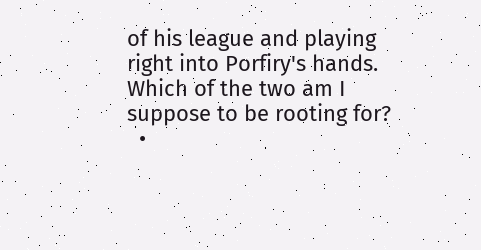of his league and playing right into Porfiry's hands. Which of the two am I suppose to be rooting for?
  •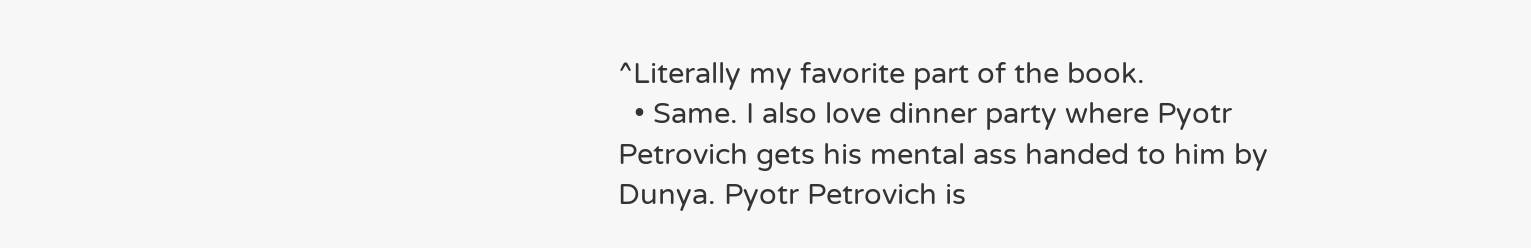^Literally my favorite part of the book.
  • Same. I also love dinner party where Pyotr Petrovich gets his mental ass handed to him by Dunya. Pyotr Petrovich is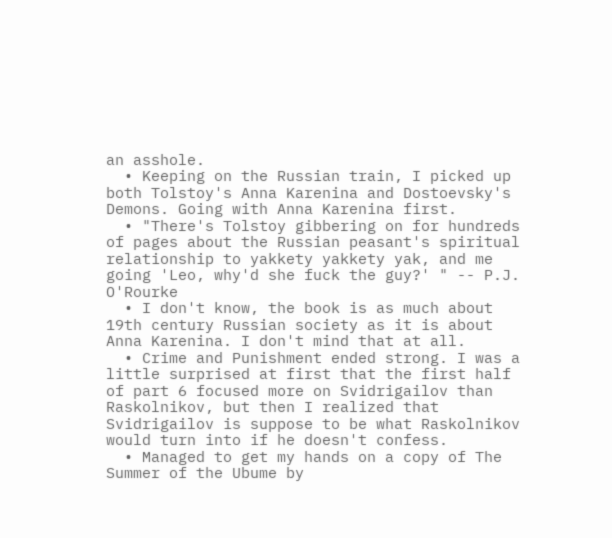an asshole.
  • Keeping on the Russian train, I picked up both Tolstoy's Anna Karenina and Dostoevsky's Demons. Going with Anna Karenina first.
  • "There's Tolstoy gibbering on for hundreds of pages about the Russian peasant's spiritual relationship to yakkety yakkety yak, and me going 'Leo, why'd she fuck the guy?' " -- P.J. O'Rourke
  • I don't know, the book is as much about 19th century Russian society as it is about Anna Karenina. I don't mind that at all.
  • Crime and Punishment ended strong. I was a little surprised at first that the first half of part 6 focused more on Svidrigailov than Raskolnikov, but then I realized that Svidrigailov is suppose to be what Raskolnikov would turn into if he doesn't confess.
  • Managed to get my hands on a copy of The Summer of the Ubume by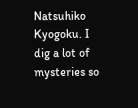Natsuhiko Kyogoku. I dig a lot of mysteries so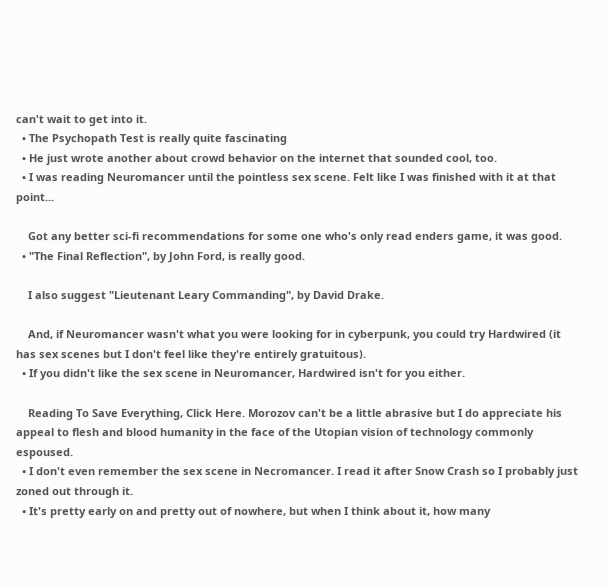can't wait to get into it.
  • The Psychopath Test is really quite fascinating
  • He just wrote another about crowd behavior on the internet that sounded cool, too.
  • I was reading Neuromancer until the pointless sex scene. Felt like I was finished with it at that point...

    Got any better sci-fi recommendations for some one who's only read enders game, it was good.
  • "The Final Reflection", by John Ford, is really good.

    I also suggest "Lieutenant Leary Commanding", by David Drake.

    And, if Neuromancer wasn't what you were looking for in cyberpunk, you could try Hardwired (it has sex scenes but I don't feel like they're entirely gratuitous).
  • If you didn't like the sex scene in Neuromancer, Hardwired isn't for you either.

    Reading To Save Everything, Click Here. Morozov can't be a little abrasive but I do appreciate his appeal to flesh and blood humanity in the face of the Utopian vision of technology commonly espoused.
  • I don't even remember the sex scene in Necromancer. I read it after Snow Crash so I probably just zoned out through it.
  • It's pretty early on and pretty out of nowhere, but when I think about it, how many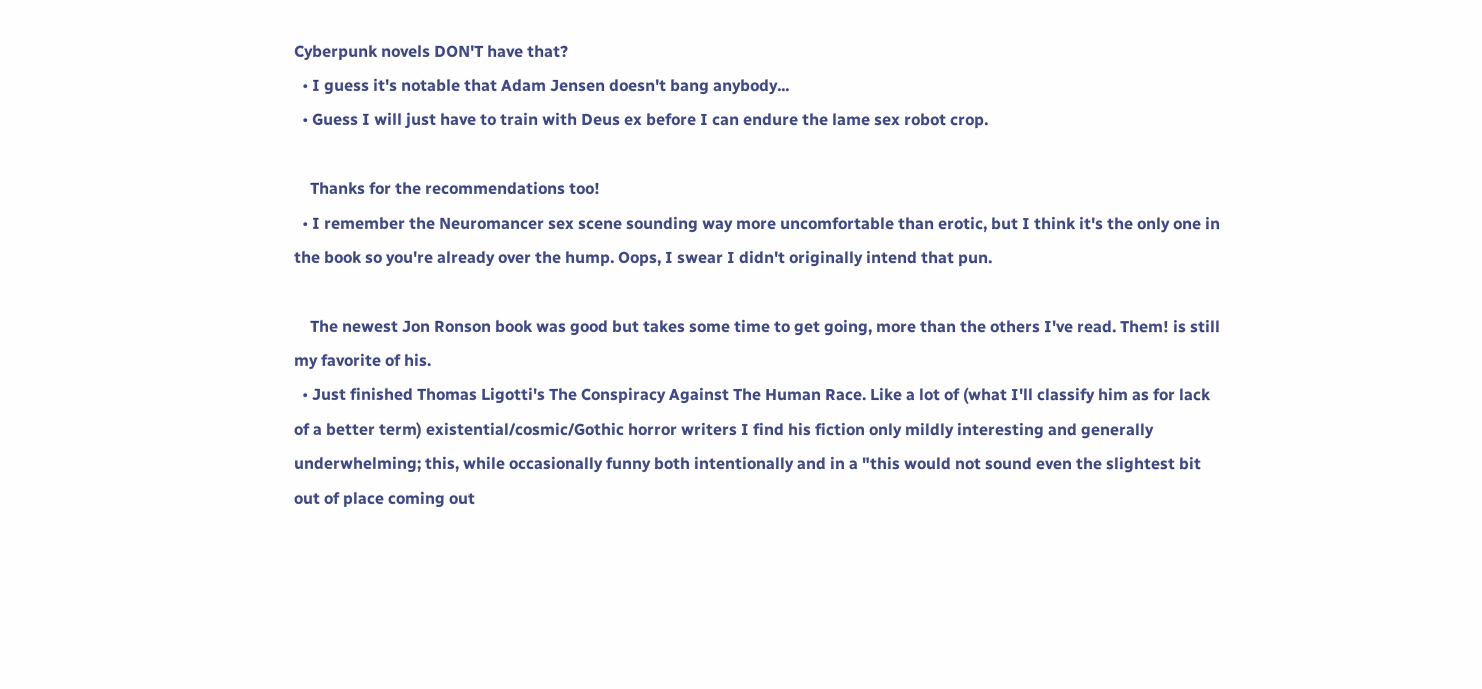Cyberpunk novels DON'T have that?
  • I guess it's notable that Adam Jensen doesn't bang anybody...
  • Guess I will just have to train with Deus ex before I can endure the lame sex robot crop.

    Thanks for the recommendations too!
  • I remember the Neuromancer sex scene sounding way more uncomfortable than erotic, but I think it's the only one in the book so you're already over the hump. Oops, I swear I didn't originally intend that pun.

    The newest Jon Ronson book was good but takes some time to get going, more than the others I've read. Them! is still my favorite of his.
  • Just finished Thomas Ligotti's The Conspiracy Against The Human Race. Like a lot of (what I'll classify him as for lack of a better term) existential/cosmic/Gothic horror writers I find his fiction only mildly interesting and generally underwhelming; this, while occasionally funny both intentionally and in a "this would not sound even the slightest bit out of place coming out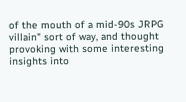of the mouth of a mid-90s JRPG villain" sort of way, and thought provoking with some interesting insights into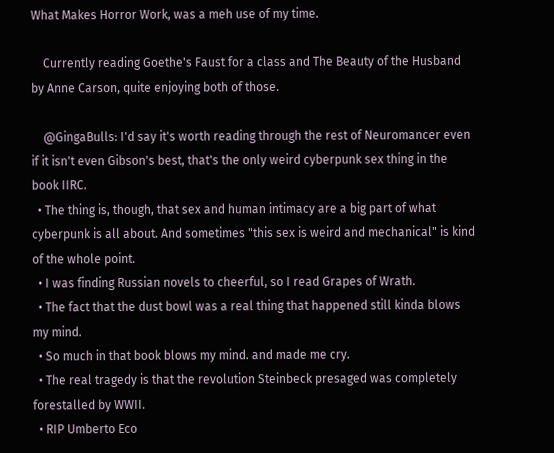What Makes Horror Work, was a meh use of my time.

    Currently reading Goethe's Faust for a class and The Beauty of the Husband by Anne Carson, quite enjoying both of those.

    @GingaBulls: I'd say it's worth reading through the rest of Neuromancer even if it isn't even Gibson's best, that's the only weird cyberpunk sex thing in the book IIRC.
  • The thing is, though, that sex and human intimacy are a big part of what cyberpunk is all about. And sometimes "this sex is weird and mechanical" is kind of the whole point.
  • I was finding Russian novels to cheerful, so I read Grapes of Wrath.
  • The fact that the dust bowl was a real thing that happened still kinda blows my mind.
  • So much in that book blows my mind. and made me cry.
  • The real tragedy is that the revolution Steinbeck presaged was completely forestalled by WWII.
  • RIP Umberto Eco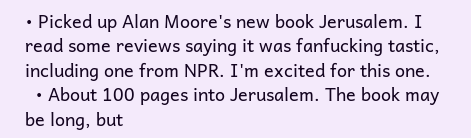• Picked up Alan Moore's new book Jerusalem. I read some reviews saying it was fanfucking tastic, including one from NPR. I'm excited for this one.
  • About 100 pages into Jerusalem. The book may be long, but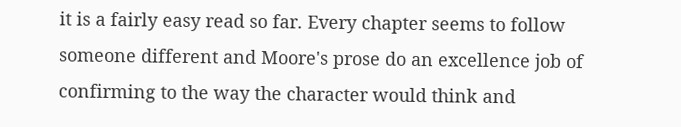it is a fairly easy read so far. Every chapter seems to follow someone different and Moore's prose do an excellence job of confirming to the way the character would think and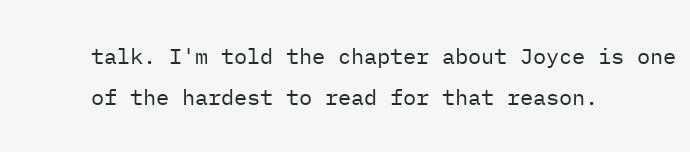talk. I'm told the chapter about Joyce is one of the hardest to read for that reason.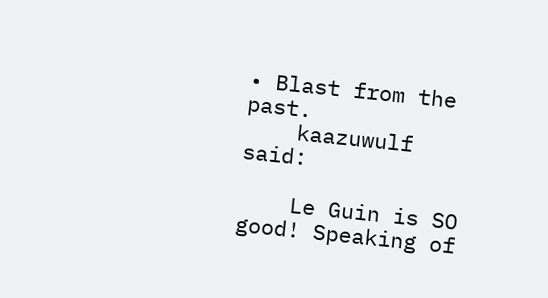• Blast from the past.
    kaazuwulf said:

    Le Guin is SO good! Speaking of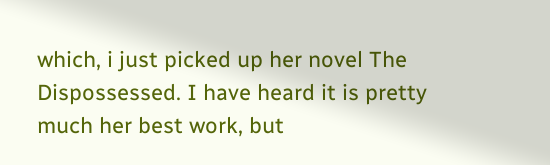which, i just picked up her novel The Dispossessed. I have heard it is pretty much her best work, but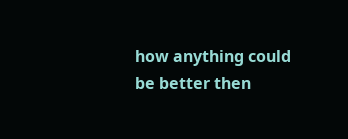how anything could be better then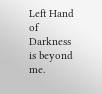Left Hand of Darkness is beyond me.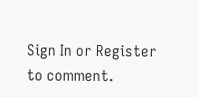Sign In or Register to comment.